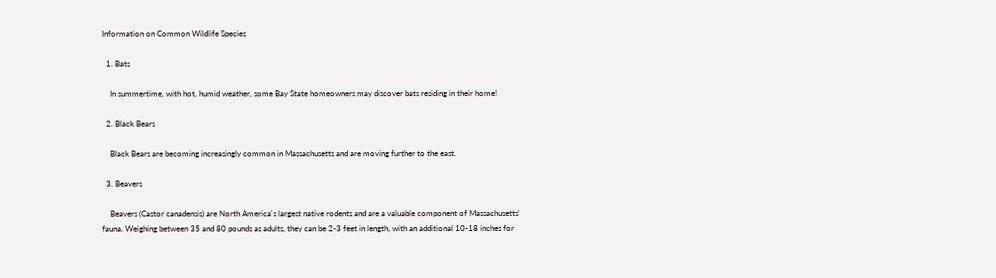Information on Common Wildlife Species

  1. Bats

    In summertime, with hot, humid weather, some Bay State homeowners may discover bats residing in their home!

  2. Black Bears

    Black Bears are becoming increasingly common in Massachusetts and are moving further to the east.

  3. Beavers

    Beavers (Castor canadensis) are North America's largest native rodents and are a valuable component of Massachusetts' fauna. Weighing between 35 and 80 pounds as adults, they can be 2-3 feet in length, with an additional 10-18 inches for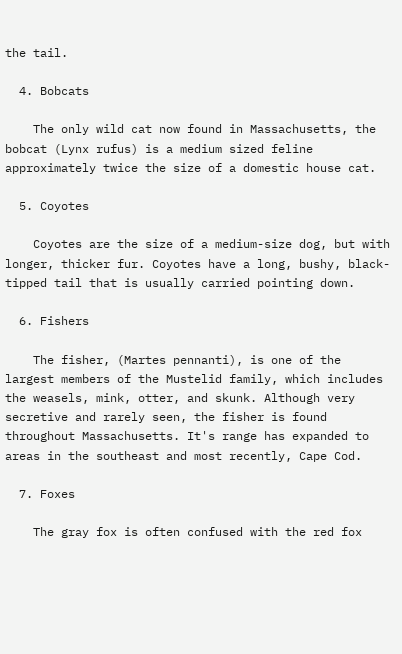the tail.

  4. Bobcats

    The only wild cat now found in Massachusetts, the bobcat (Lynx rufus) is a medium sized feline approximately twice the size of a domestic house cat.

  5. Coyotes

    Coyotes are the size of a medium-size dog, but with longer, thicker fur. Coyotes have a long, bushy, black-tipped tail that is usually carried pointing down.

  6. Fishers

    The fisher, (Martes pennanti), is one of the largest members of the Mustelid family, which includes the weasels, mink, otter, and skunk. Although very secretive and rarely seen, the fisher is found throughout Massachusetts. It's range has expanded to areas in the southeast and most recently, Cape Cod.

  7. Foxes

    The gray fox is often confused with the red fox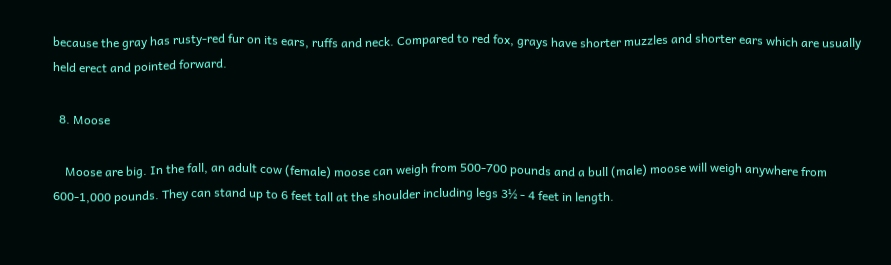because the gray has rusty-red fur on its ears, ruffs and neck. Compared to red fox, grays have shorter muzzles and shorter ears which are usually held erect and pointed forward.

  8. Moose

    Moose are big. In the fall, an adult cow (female) moose can weigh from 500-700 pounds and a bull (male) moose will weigh anywhere from 600-1,000 pounds. They can stand up to 6 feet tall at the shoulder including legs 3½ - 4 feet in length.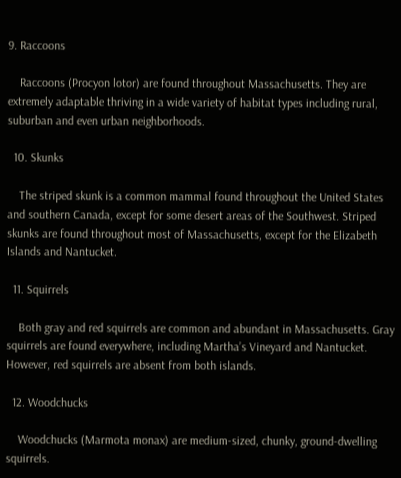9. Raccoons

    Raccoons (Procyon lotor) are found throughout Massachusetts. They are extremely adaptable thriving in a wide variety of habitat types including rural, suburban and even urban neighborhoods.

  10. Skunks

    The striped skunk is a common mammal found throughout the United States and southern Canada, except for some desert areas of the Southwest. Striped skunks are found throughout most of Massachusetts, except for the Elizabeth Islands and Nantucket.

  11. Squirrels

    Both gray and red squirrels are common and abundant in Massachusetts. Gray squirrels are found everywhere, including Martha’s Vineyard and Nantucket. However, red squirrels are absent from both islands.

  12. Woodchucks

    Woodchucks (Marmota monax) are medium-sized, chunky, ground-dwelling squirrels.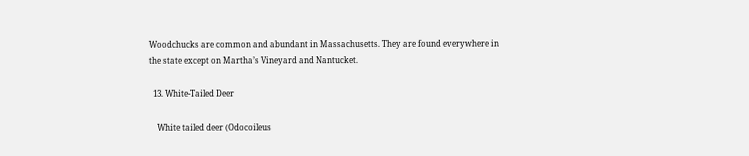Woodchucks are common and abundant in Massachusetts. They are found everywhere in the state except on Martha’s Vineyard and Nantucket.

  13. White-Tailed Deer

    White tailed deer (Odocoileus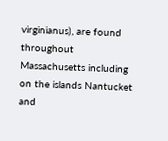virginianus), are found throughout Massachusetts including on the islands Nantucket and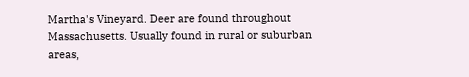Martha's Vineyard. Deer are found throughout Massachusetts. Usually found in rural or suburban areas,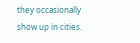they occasionally show up in cities.